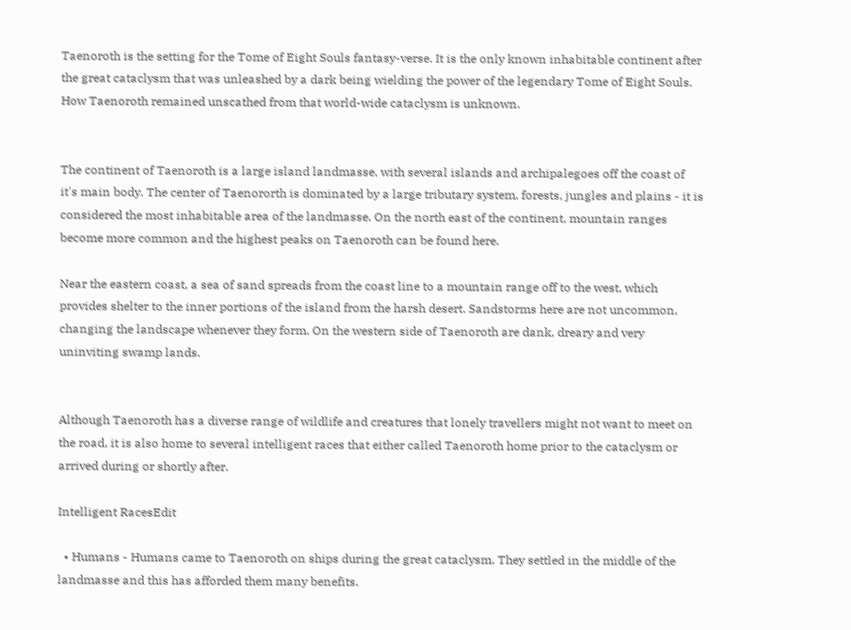Taenoroth is the setting for the Tome of Eight Souls fantasy-verse. It is the only known inhabitable continent after the great cataclysm that was unleashed by a dark being wielding the power of the legendary Tome of Eight Souls. How Taenoroth remained unscathed from that world-wide cataclysm is unknown.


The continent of Taenoroth is a large island landmasse, with several islands and archipalegoes off the coast of it's main body. The center of Taenororth is dominated by a large tributary system, forests, jungles and plains - it is considered the most inhabitable area of the landmasse. On the north east of the continent, mountain ranges become more common and the highest peaks on Taenoroth can be found here.

Near the eastern coast, a sea of sand spreads from the coast line to a mountain range off to the west, which provides shelter to the inner portions of the island from the harsh desert. Sandstorms here are not uncommon, changing the landscape whenever they form. On the western side of Taenoroth are dank, dreary and very uninviting swamp lands.


Although Taenoroth has a diverse range of wildlife and creatures that lonely travellers might not want to meet on the road, it is also home to several intelligent races that either called Taenoroth home prior to the cataclysm or arrived during or shortly after.

Intelligent RacesEdit

  • Humans - Humans came to Taenoroth on ships during the great cataclysm. They settled in the middle of the landmasse and this has afforded them many benefits.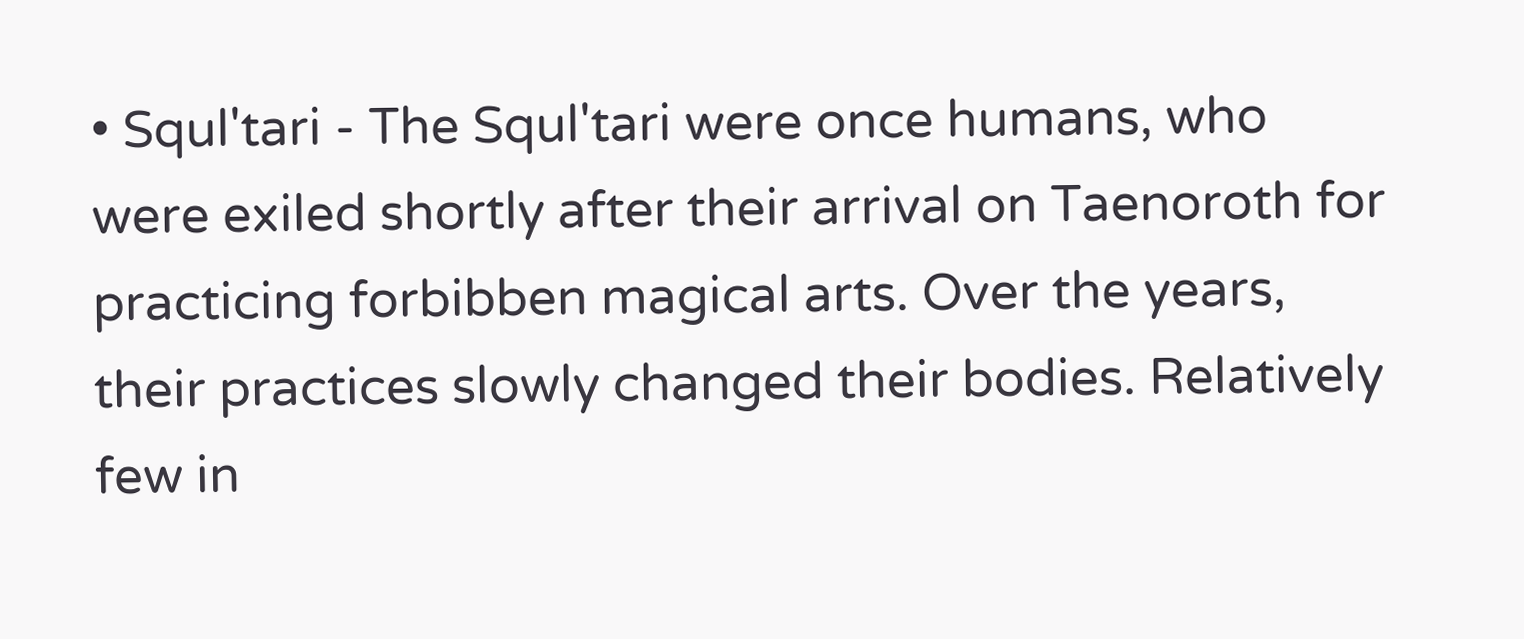• Squl'tari - The Squl'tari were once humans, who were exiled shortly after their arrival on Taenoroth for practicing forbibben magical arts. Over the years, their practices slowly changed their bodies. Relatively few in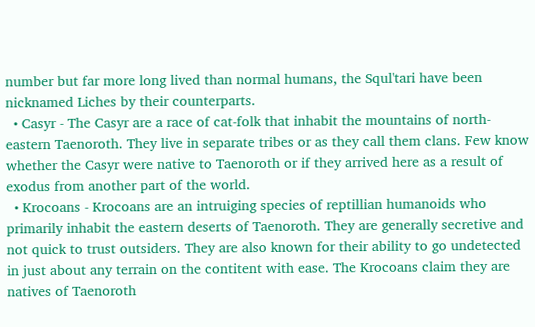number but far more long lived than normal humans, the Squl'tari have been nicknamed Liches by their counterparts.
  • Casyr - The Casyr are a race of cat-folk that inhabit the mountains of north-eastern Taenoroth. They live in separate tribes or as they call them clans. Few know whether the Casyr were native to Taenoroth or if they arrived here as a result of exodus from another part of the world.
  • Krocoans - Krocoans are an intruiging species of reptillian humanoids who primarily inhabit the eastern deserts of Taenoroth. They are generally secretive and not quick to trust outsiders. They are also known for their ability to go undetected in just about any terrain on the contitent with ease. The Krocoans claim they are natives of Taenoroth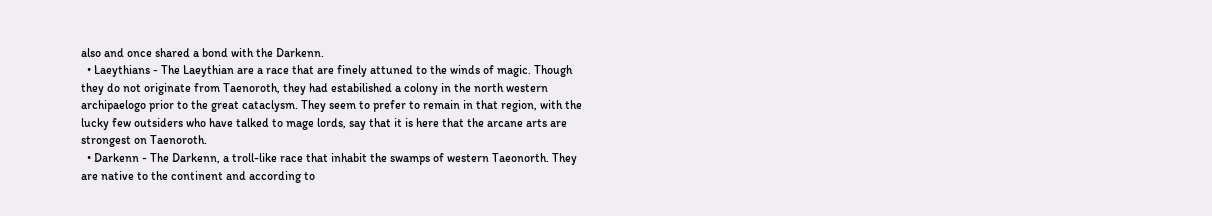also and once shared a bond with the Darkenn.
  • Laeythians - The Laeythian are a race that are finely attuned to the winds of magic. Though they do not originate from Taenoroth, they had estabilished a colony in the north western archipaelogo prior to the great cataclysm. They seem to prefer to remain in that region, with the lucky few outsiders who have talked to mage lords, say that it is here that the arcane arts are strongest on Taenoroth.
  • Darkenn - The Darkenn, a troll-like race that inhabit the swamps of western Taeonorth. They are native to the continent and according to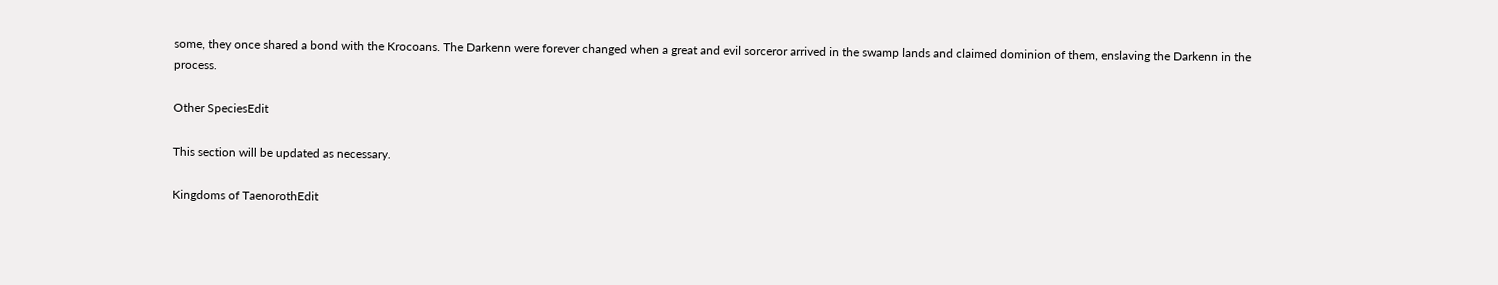some, they once shared a bond with the Krocoans. The Darkenn were forever changed when a great and evil sorceror arrived in the swamp lands and claimed dominion of them, enslaving the Darkenn in the process.

Other SpeciesEdit

This section will be updated as necessary.

Kingdoms of TaenorothEdit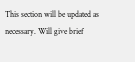This section will be updated as necessary. Will give brief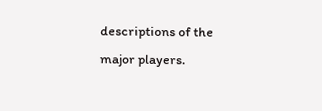descriptions of the major players.